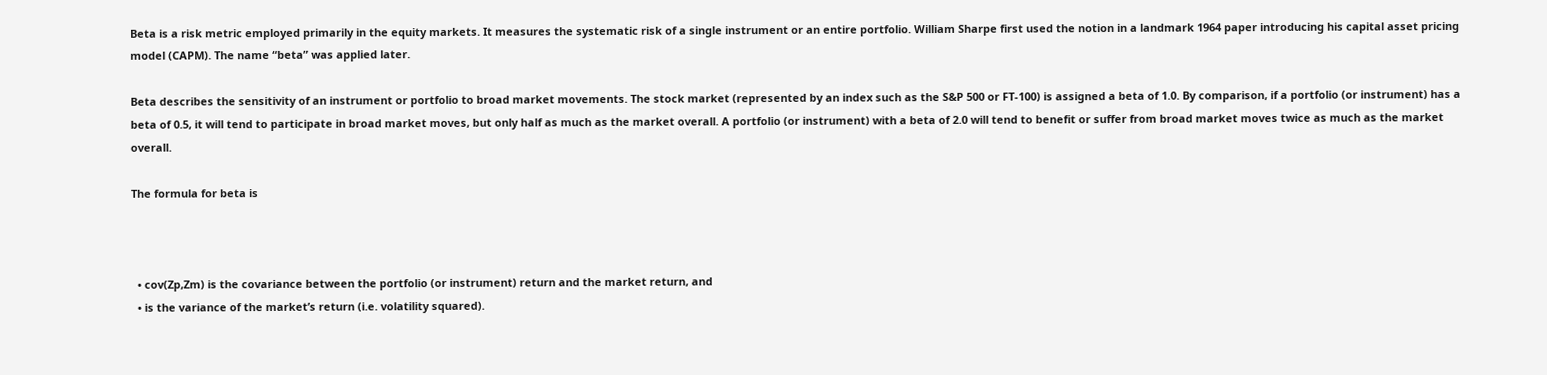Beta is a risk metric employed primarily in the equity markets. It measures the systematic risk of a single instrument or an entire portfolio. William Sharpe first used the notion in a landmark 1964 paper introducing his capital asset pricing model (CAPM). The name “beta” was applied later.

Beta describes the sensitivity of an instrument or portfolio to broad market movements. The stock market (represented by an index such as the S&P 500 or FT-100) is assigned a beta of 1.0. By comparison, if a portfolio (or instrument) has a beta of 0.5, it will tend to participate in broad market moves, but only half as much as the market overall. A portfolio (or instrument) with a beta of 2.0 will tend to benefit or suffer from broad market moves twice as much as the market overall.

The formula for beta is



  • cov(Zp,Zm) is the covariance between the portfolio (or instrument) return and the market return, and
  • is the variance of the market’s return (i.e. volatility squared).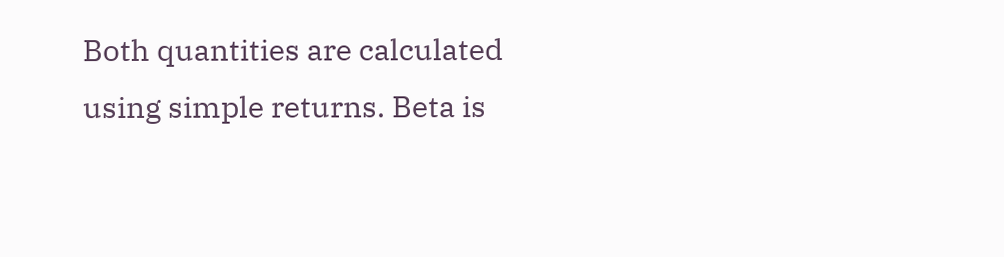Both quantities are calculated using simple returns. Beta is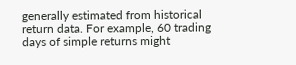generally estimated from historical return data. For example, 60 trading days of simple returns might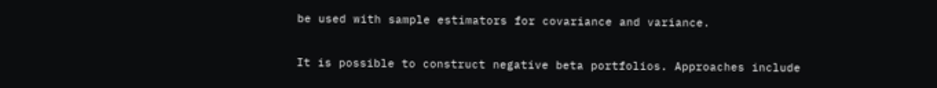be used with sample estimators for covariance and variance.

It is possible to construct negative beta portfolios. Approaches include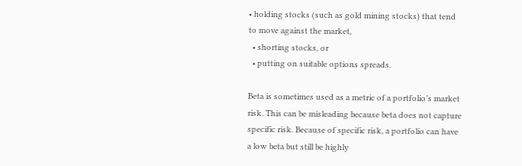• holding stocks (such as gold mining stocks) that tend to move against the market,
  • shorting stocks, or
  • putting on suitable options spreads.

Beta is sometimes used as a metric of a portfolio’s market risk. This can be misleading because beta does not capture specific risk. Because of specific risk, a portfolio can have a low beta but still be highly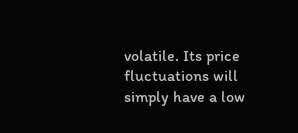volatile. Its price fluctuations will simply have a low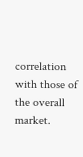correlation with those of the overall market.